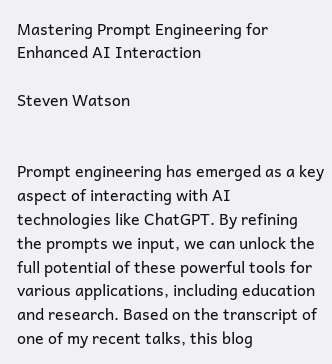Mastering Prompt Engineering for Enhanced AI Interaction

Steven Watson


Prompt engineering has emerged as a key aspect of interacting with AI technologies like ChatGPT. By refining the prompts we input, we can unlock the full potential of these powerful tools for various applications, including education and research. Based on the transcript of one of my recent talks, this blog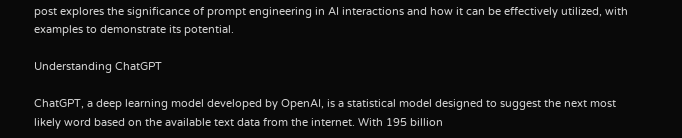post explores the significance of prompt engineering in AI interactions and how it can be effectively utilized, with examples to demonstrate its potential.

Understanding ChatGPT

ChatGPT, a deep learning model developed by OpenAI, is a statistical model designed to suggest the next most likely word based on the available text data from the internet. With 195 billion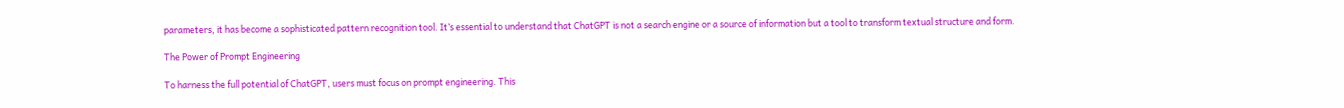parameters, it has become a sophisticated pattern recognition tool. It’s essential to understand that ChatGPT is not a search engine or a source of information but a tool to transform textual structure and form.

The Power of Prompt Engineering

To harness the full potential of ChatGPT, users must focus on prompt engineering. This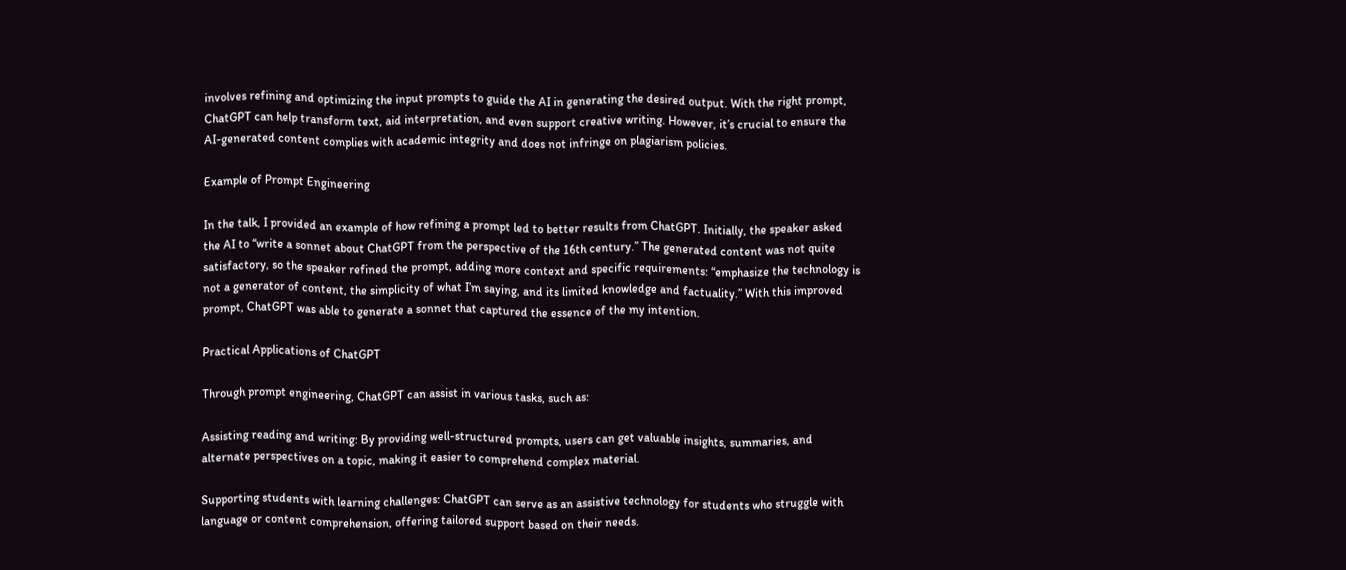involves refining and optimizing the input prompts to guide the AI in generating the desired output. With the right prompt, ChatGPT can help transform text, aid interpretation, and even support creative writing. However, it’s crucial to ensure the AI-generated content complies with academic integrity and does not infringe on plagiarism policies.

Example of Prompt Engineering

In the talk, I provided an example of how refining a prompt led to better results from ChatGPT. Initially, the speaker asked the AI to “write a sonnet about ChatGPT from the perspective of the 16th century.” The generated content was not quite satisfactory, so the speaker refined the prompt, adding more context and specific requirements: “emphasize the technology is not a generator of content, the simplicity of what I’m saying, and its limited knowledge and factuality.” With this improved prompt, ChatGPT was able to generate a sonnet that captured the essence of the my intention.

Practical Applications of ChatGPT

Through prompt engineering, ChatGPT can assist in various tasks, such as:

Assisting reading and writing: By providing well-structured prompts, users can get valuable insights, summaries, and alternate perspectives on a topic, making it easier to comprehend complex material.

Supporting students with learning challenges: ChatGPT can serve as an assistive technology for students who struggle with language or content comprehension, offering tailored support based on their needs.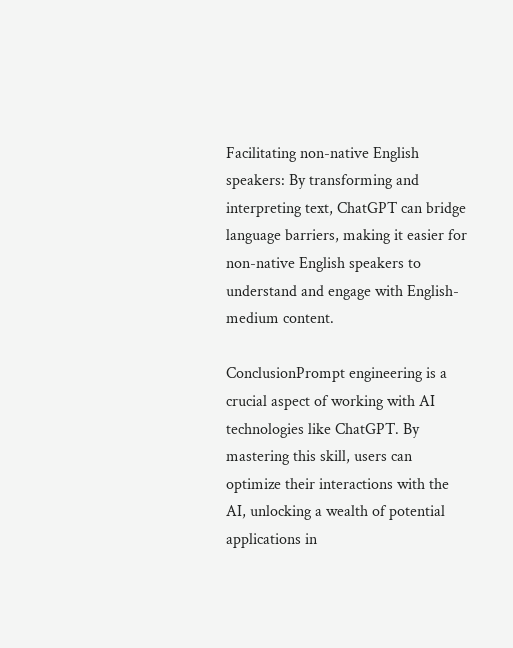Facilitating non-native English speakers: By transforming and interpreting text, ChatGPT can bridge language barriers, making it easier for non-native English speakers to understand and engage with English-medium content.

ConclusionPrompt engineering is a crucial aspect of working with AI technologies like ChatGPT. By mastering this skill, users can optimize their interactions with the AI, unlocking a wealth of potential applications in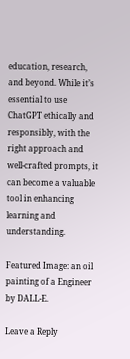education, research, and beyond. While it’s essential to use ChatGPT ethically and responsibly, with the right approach and well-crafted prompts, it can become a valuable tool in enhancing learning and understanding.

Featured Image: an oil painting of a Engineer by DALL-E.

Leave a Reply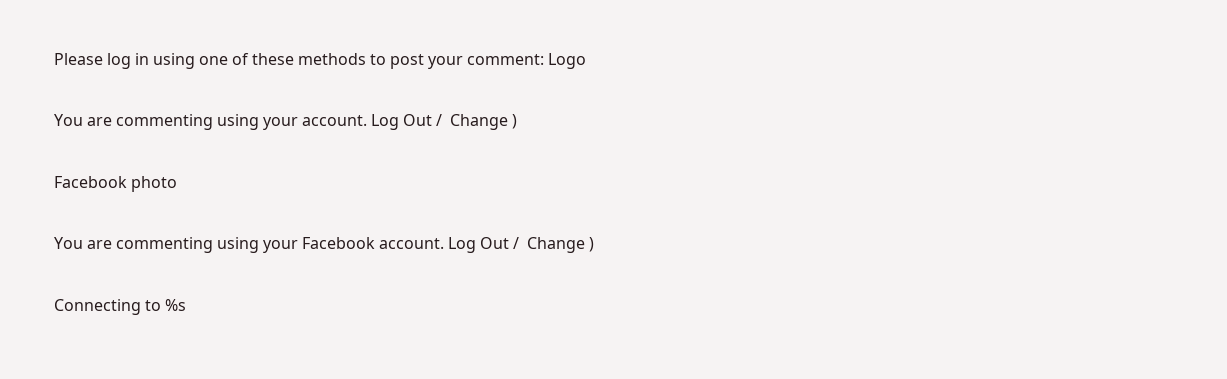Please log in using one of these methods to post your comment: Logo

You are commenting using your account. Log Out /  Change )

Facebook photo

You are commenting using your Facebook account. Log Out /  Change )

Connecting to %s